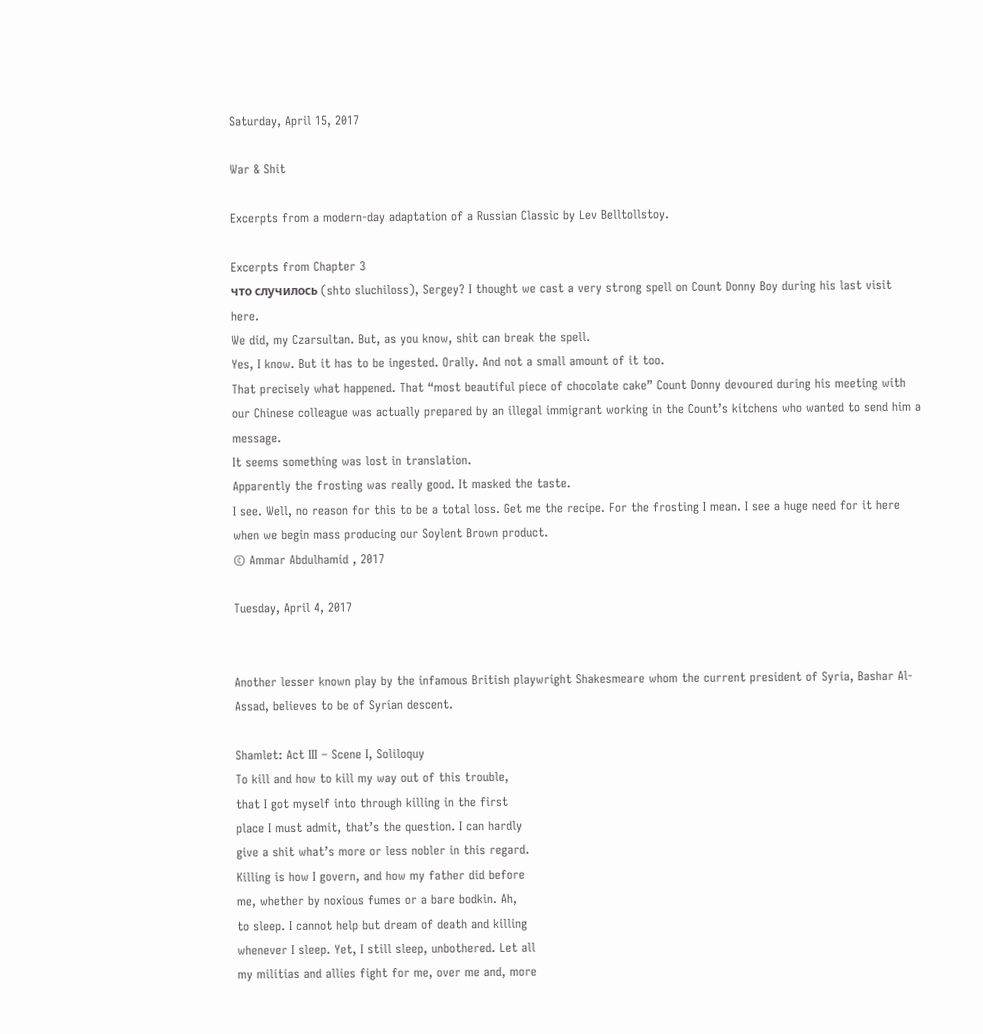Saturday, April 15, 2017

War & Shit

Excerpts from a modern-day adaptation of a Russian Classic by Lev Belltollstoy.

Excerpts from Chapter 3
что случилось (shto sluchiloss), Sergey? I thought we cast a very strong spell on Count Donny Boy during his last visit here.
We did, my Czarsultan. But, as you know, shit can break the spell.
Yes, I know. But it has to be ingested. Orally. And not a small amount of it too.
That precisely what happened. That “most beautiful piece of chocolate cake” Count Donny devoured during his meeting with our Chinese colleague was actually prepared by an illegal immigrant working in the Count’s kitchens who wanted to send him a message.
It seems something was lost in translation.
Apparently the frosting was really good. It masked the taste.
I see. Well, no reason for this to be a total loss. Get me the recipe. For the frosting I mean. I see a huge need for it here when we begin mass producing our Soylent Brown product.
© Ammar Abdulhamid , 2017

Tuesday, April 4, 2017


Another lesser known play by the infamous British playwright Shakesmeare whom the current president of Syria, Bashar Al-Assad, believes to be of Syrian descent.

Shamlet: Act III – Scene I, Soliloquy
To kill and how to kill my way out of this trouble,
that I got myself into through killing in the first
place I must admit, that’s the question. I can hardly
give a shit what’s more or less nobler in this regard.
Killing is how I govern, and how my father did before
me, whether by noxious fumes or a bare bodkin. Ah,
to sleep. I cannot help but dream of death and killing
whenever I sleep. Yet, I still sleep, unbothered. Let all
my militias and allies fight for me, over me and, more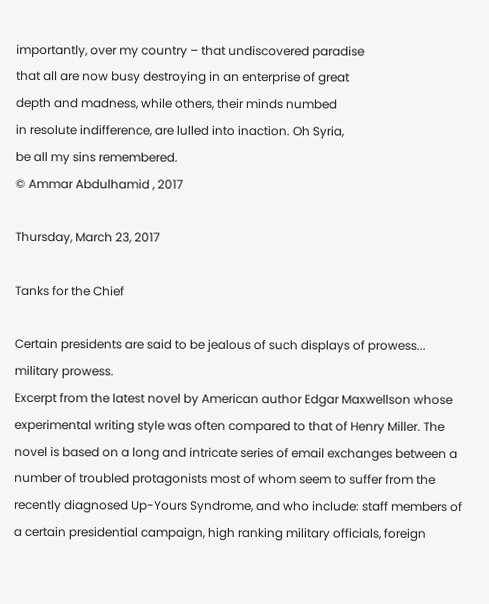importantly, over my country – that undiscovered paradise
that all are now busy destroying in an enterprise of great
depth and madness, while others, their minds numbed
in resolute indifference, are lulled into inaction. Oh Syria,
be all my sins remembered.
© Ammar Abdulhamid , 2017

Thursday, March 23, 2017

Tanks for the Chief

Certain presidents are said to be jealous of such displays of prowess... military prowess.
Excerpt from the latest novel by American author Edgar Maxwellson whose experimental writing style was often compared to that of Henry Miller. The novel is based on a long and intricate series of email exchanges between a number of troubled protagonists most of whom seem to suffer from the recently diagnosed Up-Yours Syndrome, and who include: staff members of a certain presidential campaign, high ranking military officials, foreign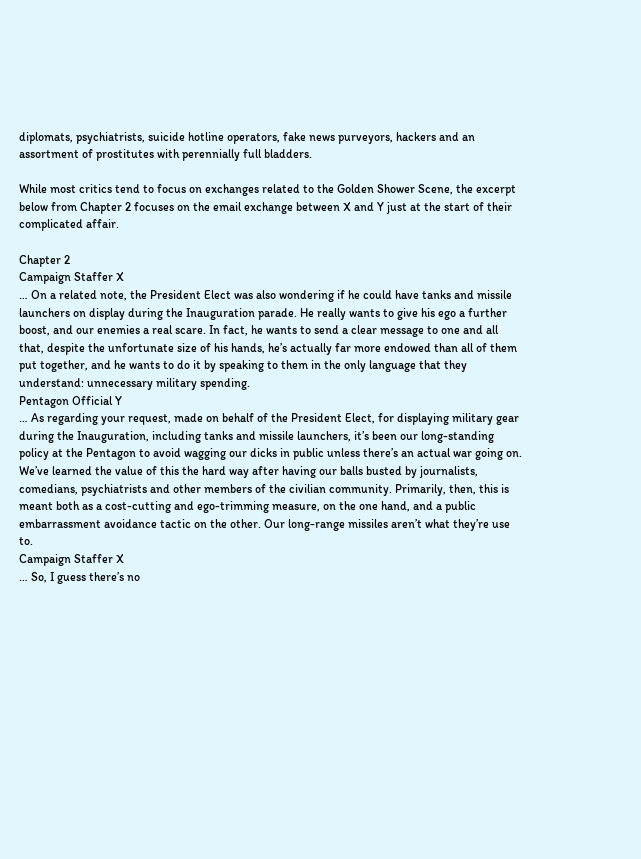diplomats, psychiatrists, suicide hotline operators, fake news purveyors, hackers and an assortment of prostitutes with perennially full bladders.

While most critics tend to focus on exchanges related to the Golden Shower Scene, the excerpt below from Chapter 2 focuses on the email exchange between X and Y just at the start of their complicated affair.

Chapter 2
Campaign Staffer X
… On a related note, the President Elect was also wondering if he could have tanks and missile launchers on display during the Inauguration parade. He really wants to give his ego a further boost, and our enemies a real scare. In fact, he wants to send a clear message to one and all that, despite the unfortunate size of his hands, he’s actually far more endowed than all of them put together, and he wants to do it by speaking to them in the only language that they understand: unnecessary military spending.
Pentagon Official Y
… As regarding your request, made on behalf of the President Elect, for displaying military gear during the Inauguration, including tanks and missile launchers, it’s been our long-standing policy at the Pentagon to avoid wagging our dicks in public unless there’s an actual war going on. We’ve learned the value of this the hard way after having our balls busted by journalists, comedians, psychiatrists and other members of the civilian community. Primarily, then, this is meant both as a cost-cutting and ego-trimming measure, on the one hand, and a public embarrassment avoidance tactic on the other. Our long-range missiles aren’t what they’re use to.
Campaign Staffer X
… So, I guess there’s no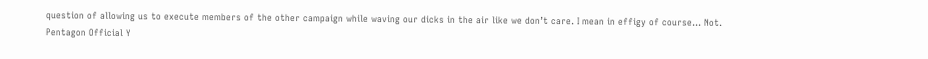question of allowing us to execute members of the other campaign while waving our dicks in the air like we don’t care. I mean in effigy of course… Not.
Pentagon Official Y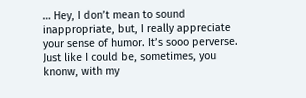… Hey, I don’t mean to sound inappropriate, but, I really appreciate your sense of humor. It’s sooo perverse. Just like I could be, sometimes, you knonw, with my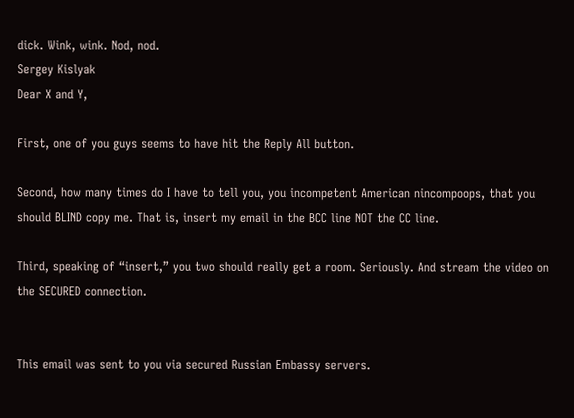dick. Wink, wink. Nod, nod.
Sergey Kislyak
Dear X and Y,

First, one of you guys seems to have hit the Reply All button.

Second, how many times do I have to tell you, you incompetent American nincompoops, that you should BLIND copy me. That is, insert my email in the BCC line NOT the CC line.

Third, speaking of “insert,” you two should really get a room. Seriously. And stream the video on the SECURED connection.


This email was sent to you via secured Russian Embassy servers.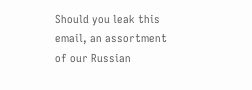Should you leak this email, an assortment of our Russian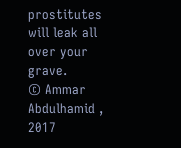prostitutes will leak all over your grave.
© Ammar Abdulhamid , 2017